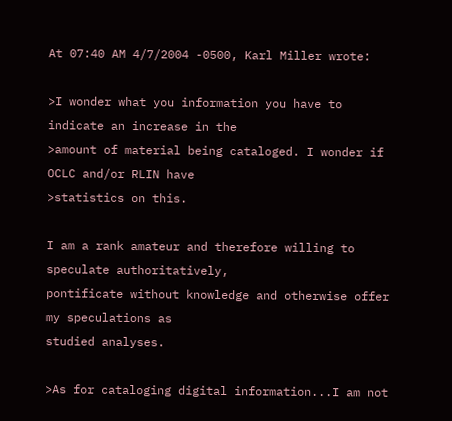At 07:40 AM 4/7/2004 -0500, Karl Miller wrote:

>I wonder what you information you have to indicate an increase in the
>amount of material being cataloged. I wonder if OCLC and/or RLIN have
>statistics on this.

I am a rank amateur and therefore willing to speculate authoritatively,
pontificate without knowledge and otherwise offer my speculations as
studied analyses.

>As for cataloging digital information...I am not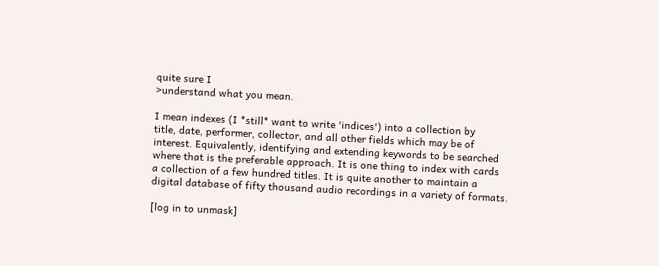quite sure I
>understand what you mean.

I mean indexes (I *still* want to write 'indices') into a collection by
title, date, performer, collector, and all other fields which may be of
interest. Equivalently, identifying and extending keywords to be searched
where that is the preferable approach. It is one thing to index with cards
a collection of a few hundred titles. It is quite another to maintain a
digital database of fifty thousand audio recordings in a variety of formats.

[log in to unmask]